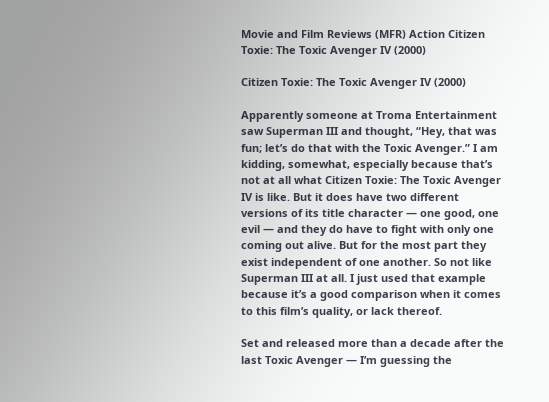Movie and Film Reviews (MFR) Action Citizen Toxie: The Toxic Avenger IV (2000)

Citizen Toxie: The Toxic Avenger IV (2000)

Apparently someone at Troma Entertainment saw Superman III and thought, “Hey, that was fun; let’s do that with the Toxic Avenger.” I am kidding, somewhat, especially because that’s not at all what Citizen Toxie: The Toxic Avenger IV is like. But it does have two different versions of its title character — one good, one evil — and they do have to fight with only one coming out alive. But for the most part they exist independent of one another. So not like Superman III at all. I just used that example because it’s a good comparison when it comes to this film’s quality, or lack thereof.

Set and released more than a decade after the last Toxic Avenger — I’m guessing the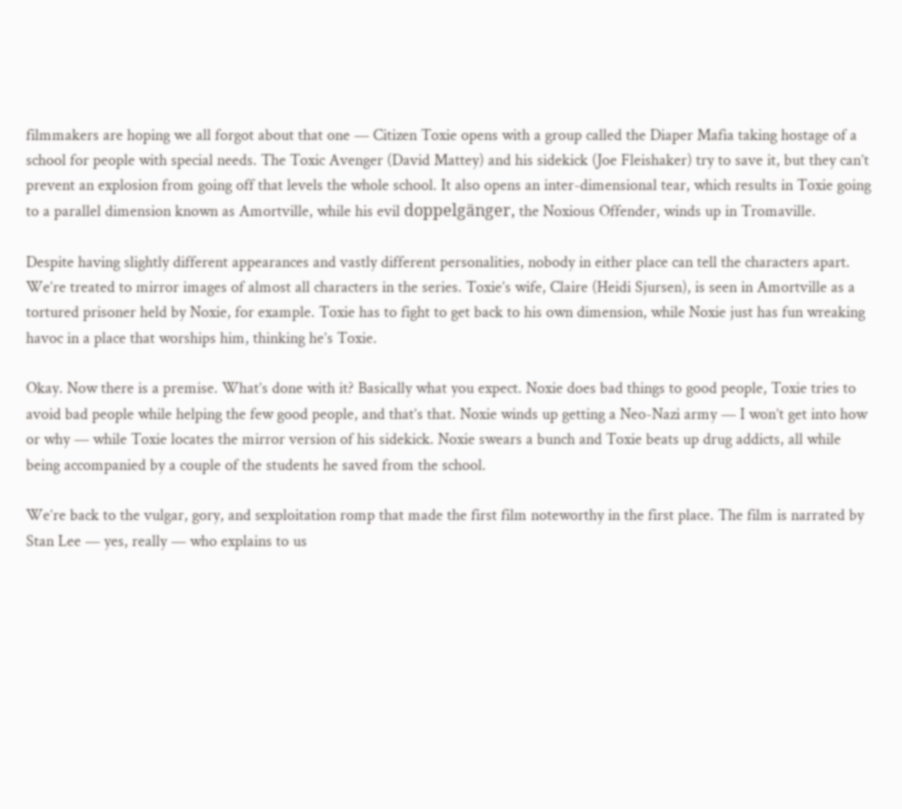filmmakers are hoping we all forgot about that one — Citizen Toxie opens with a group called the Diaper Mafia taking hostage of a school for people with special needs. The Toxic Avenger (David Mattey) and his sidekick (Joe Fleishaker) try to save it, but they can’t prevent an explosion from going off that levels the whole school. It also opens an inter-dimensional tear, which results in Toxie going to a parallel dimension known as Amortville, while his evil doppelgänger, the Noxious Offender, winds up in Tromaville.

Despite having slightly different appearances and vastly different personalities, nobody in either place can tell the characters apart. We’re treated to mirror images of almost all characters in the series. Toxie’s wife, Claire (Heidi Sjursen), is seen in Amortville as a tortured prisoner held by Noxie, for example. Toxie has to fight to get back to his own dimension, while Noxie just has fun wreaking havoc in a place that worships him, thinking he’s Toxie.

Okay. Now there is a premise. What’s done with it? Basically what you expect. Noxie does bad things to good people, Toxie tries to avoid bad people while helping the few good people, and that’s that. Noxie winds up getting a Neo-Nazi army — I won’t get into how or why — while Toxie locates the mirror version of his sidekick. Noxie swears a bunch and Toxie beats up drug addicts, all while being accompanied by a couple of the students he saved from the school.

We’re back to the vulgar, gory, and sexploitation romp that made the first film noteworthy in the first place. The film is narrated by Stan Lee — yes, really — who explains to us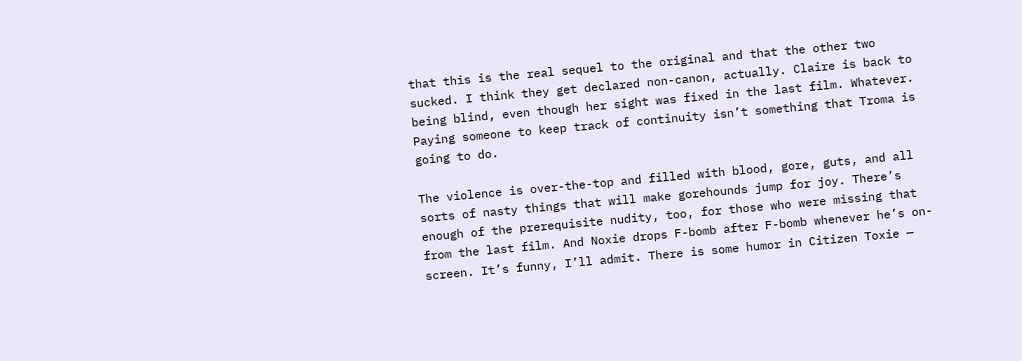that this is the real sequel to the original and that the other two sucked. I think they get declared non-canon, actually. Claire is back to being blind, even though her sight was fixed in the last film. Whatever. Paying someone to keep track of continuity isn’t something that Troma is going to do.

The violence is over-the-top and filled with blood, gore, guts, and all sorts of nasty things that will make gorehounds jump for joy. There’s enough of the prerequisite nudity, too, for those who were missing that from the last film. And Noxie drops F-bomb after F-bomb whenever he’s on-screen. It’s funny, I’ll admit. There is some humor in Citizen Toxie —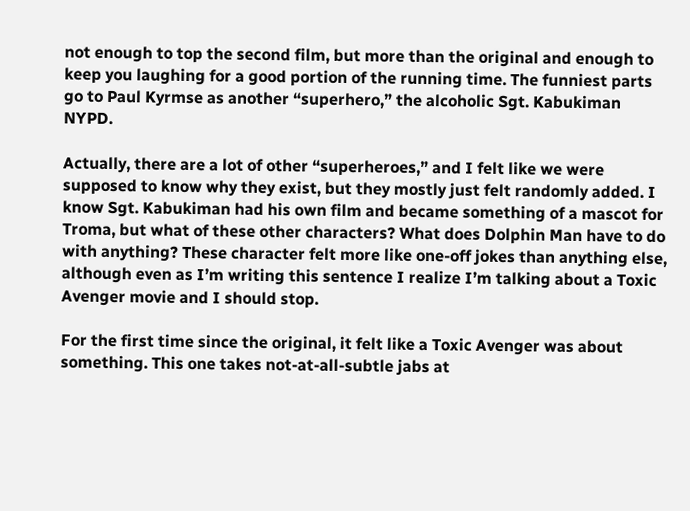not enough to top the second film, but more than the original and enough to keep you laughing for a good portion of the running time. The funniest parts go to Paul Kyrmse as another “superhero,” the alcoholic Sgt. Kabukiman NYPD.

Actually, there are a lot of other “superheroes,” and I felt like we were supposed to know why they exist, but they mostly just felt randomly added. I know Sgt. Kabukiman had his own film and became something of a mascot for Troma, but what of these other characters? What does Dolphin Man have to do with anything? These character felt more like one-off jokes than anything else, although even as I’m writing this sentence I realize I’m talking about a Toxic Avenger movie and I should stop.

For the first time since the original, it felt like a Toxic Avenger was about something. This one takes not-at-all-subtle jabs at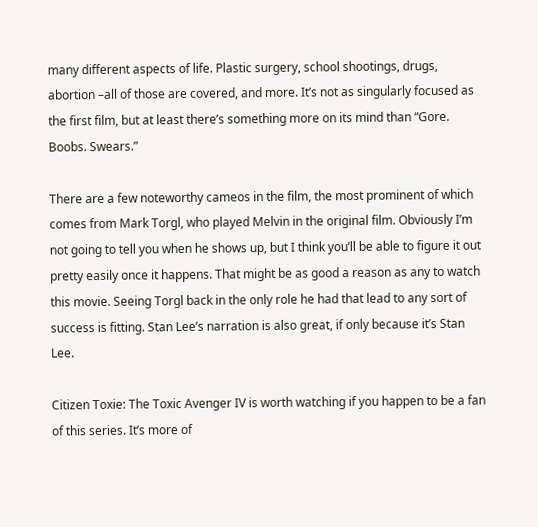many different aspects of life. Plastic surgery, school shootings, drugs, abortion –all of those are covered, and more. It’s not as singularly focused as the first film, but at least there’s something more on its mind than “Gore. Boobs. Swears.”

There are a few noteworthy cameos in the film, the most prominent of which comes from Mark Torgl, who played Melvin in the original film. Obviously I’m not going to tell you when he shows up, but I think you’ll be able to figure it out pretty easily once it happens. That might be as good a reason as any to watch this movie. Seeing Torgl back in the only role he had that lead to any sort of success is fitting. Stan Lee’s narration is also great, if only because it’s Stan Lee.

Citizen Toxie: The Toxic Avenger IV is worth watching if you happen to be a fan of this series. It’s more of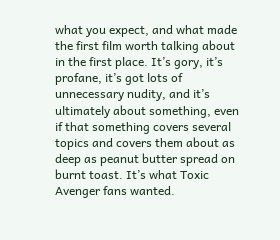what you expect, and what made the first film worth talking about in the first place. It’s gory, it’s profane, it’s got lots of unnecessary nudity, and it’s ultimately about something, even if that something covers several topics and covers them about as deep as peanut butter spread on burnt toast. It’s what Toxic Avenger fans wanted.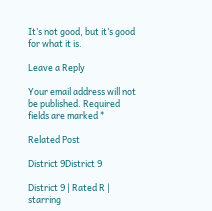It’s not good, but it’s good for what it is.

Leave a Reply

Your email address will not be published. Required fields are marked *

Related Post

District 9District 9

District 9 | Rated R | starring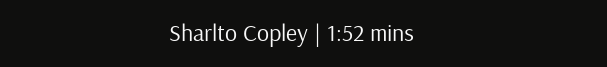Sharlto Copley | 1:52 mins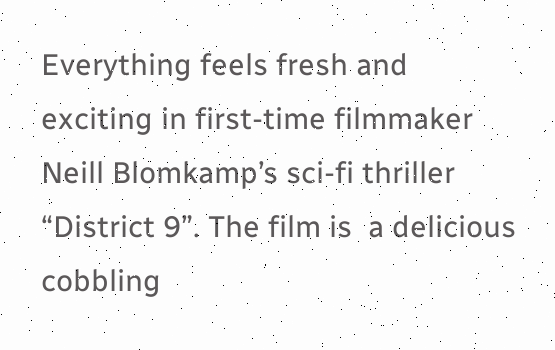Everything feels fresh and exciting in first-time filmmaker Neill Blomkamp’s sci-fi thriller “District 9”. The film is  a delicious cobbling